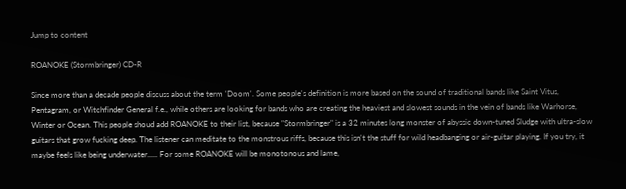Jump to content

ROANOKE (Stormbringer) CD-R

Since more than a decade people discuss about the term 'Doom'. Some people's definition is more based on the sound of traditional bands like Saint Vitus, Pentagram, or Witchfinder General f.e., while others are looking for bands who are creating the heaviest and slowest sounds in the vein of bands like Warhorse, Winter or Ocean. This people shoud add ROANOKE to their list, because "Stormbringer" is a 32 minutes long monster of abyssic down-tuned Sludge with ultra-slow guitars that grow fucking deep. The listener can meditate to the monstrous riffs, because this isn't the stuff for wild headbanging or air-guitar playing. If you try, it maybe feels like being underwater..... For some ROANOKE will be monotonous and lame,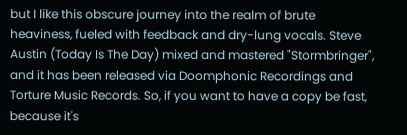but I like this obscure journey into the realm of brute heaviness, fueled with feedback and dry-lung vocals. Steve Austin (Today Is The Day) mixed and mastered "Stormbringer", and it has been released via Doomphonic Recordings and Torture Music Records. So, if you want to have a copy be fast, because it's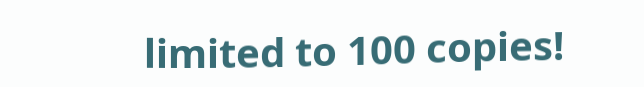limited to 100 copies!